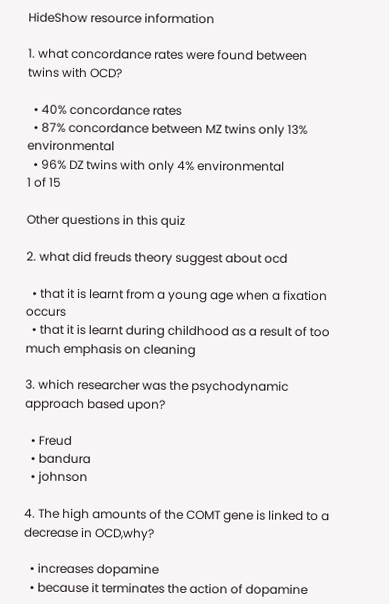HideShow resource information

1. what concordance rates were found between twins with OCD?

  • 40% concordance rates
  • 87% concordance between MZ twins only 13% environmental
  • 96% DZ twins with only 4% environmental
1 of 15

Other questions in this quiz

2. what did freuds theory suggest about ocd

  • that it is learnt from a young age when a fixation occurs
  • that it is learnt during childhood as a result of too much emphasis on cleaning

3. which researcher was the psychodynamic approach based upon?

  • Freud
  • bandura
  • johnson

4. The high amounts of the COMT gene is linked to a decrease in OCD,why?

  • increases dopamine
  • because it terminates the action of dopamine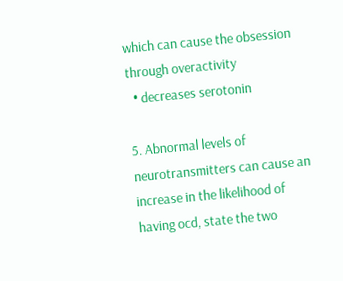which can cause the obsession through overactivity
  • decreases serotonin

5. Abnormal levels of neurotransmitters can cause an increase in the likelihood of having ocd, state the two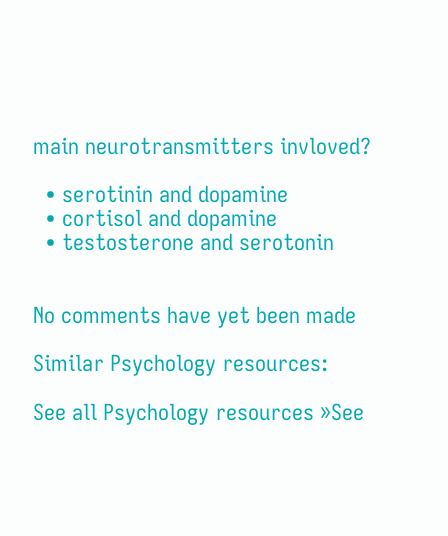main neurotransmitters invloved?

  • serotinin and dopamine
  • cortisol and dopamine
  • testosterone and serotonin


No comments have yet been made

Similar Psychology resources:

See all Psychology resources »See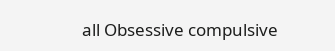all Obsessive compulsive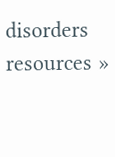disorders resources »